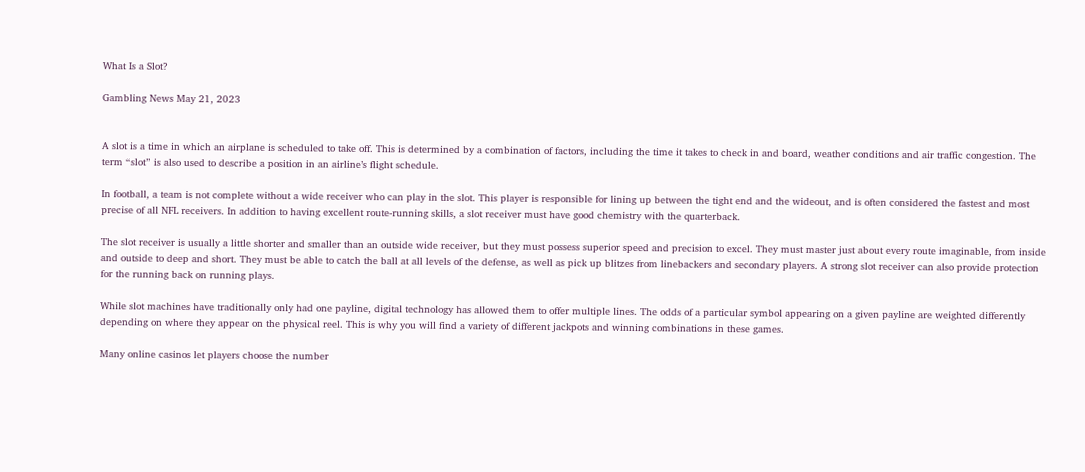What Is a Slot?

Gambling News May 21, 2023


A slot is a time in which an airplane is scheduled to take off. This is determined by a combination of factors, including the time it takes to check in and board, weather conditions and air traffic congestion. The term “slot” is also used to describe a position in an airline’s flight schedule.

In football, a team is not complete without a wide receiver who can play in the slot. This player is responsible for lining up between the tight end and the wideout, and is often considered the fastest and most precise of all NFL receivers. In addition to having excellent route-running skills, a slot receiver must have good chemistry with the quarterback.

The slot receiver is usually a little shorter and smaller than an outside wide receiver, but they must possess superior speed and precision to excel. They must master just about every route imaginable, from inside and outside to deep and short. They must be able to catch the ball at all levels of the defense, as well as pick up blitzes from linebackers and secondary players. A strong slot receiver can also provide protection for the running back on running plays.

While slot machines have traditionally only had one payline, digital technology has allowed them to offer multiple lines. The odds of a particular symbol appearing on a given payline are weighted differently depending on where they appear on the physical reel. This is why you will find a variety of different jackpots and winning combinations in these games.

Many online casinos let players choose the number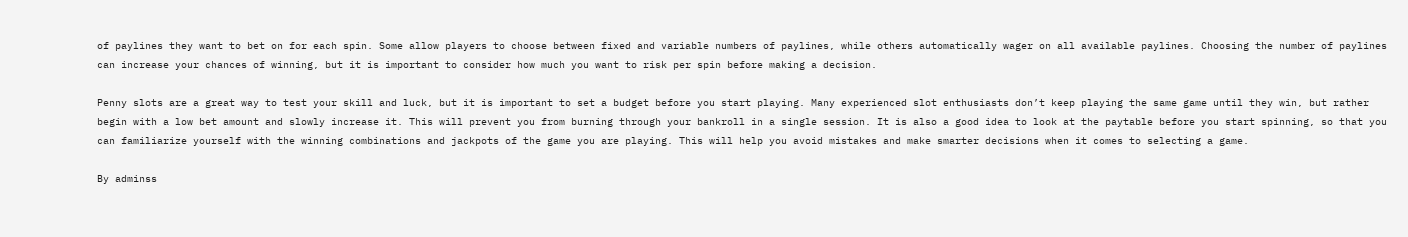of paylines they want to bet on for each spin. Some allow players to choose between fixed and variable numbers of paylines, while others automatically wager on all available paylines. Choosing the number of paylines can increase your chances of winning, but it is important to consider how much you want to risk per spin before making a decision.

Penny slots are a great way to test your skill and luck, but it is important to set a budget before you start playing. Many experienced slot enthusiasts don’t keep playing the same game until they win, but rather begin with a low bet amount and slowly increase it. This will prevent you from burning through your bankroll in a single session. It is also a good idea to look at the paytable before you start spinning, so that you can familiarize yourself with the winning combinations and jackpots of the game you are playing. This will help you avoid mistakes and make smarter decisions when it comes to selecting a game.

By adminss